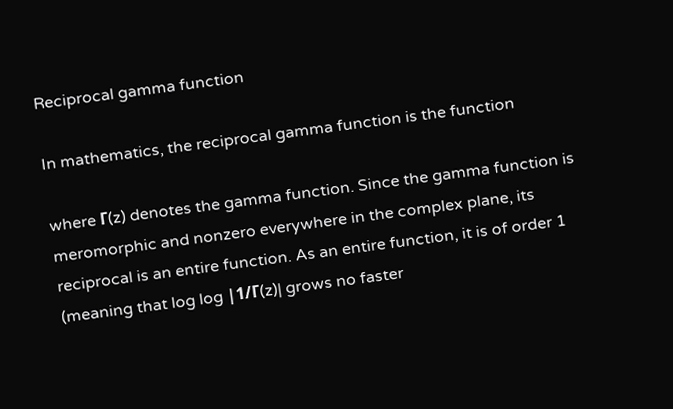Reciprocal gamma function

In mathematics, the reciprocal gamma function is the function

where Γ(z) denotes the gamma function. Since the gamma function is meromorphic and nonzero everywhere in the complex plane, its reciprocal is an entire function. As an entire function, it is of order 1 (meaning that log log |1/Γ(z)| grows no faster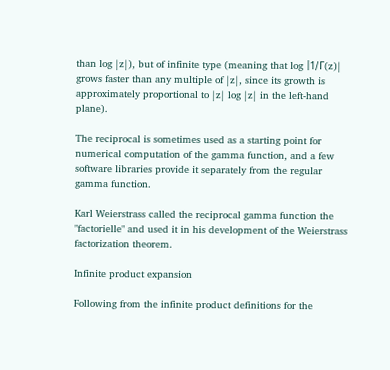than log |z|), but of infinite type (meaning that log |1/Γ(z)| grows faster than any multiple of |z|, since its growth is approximately proportional to |z| log |z| in the left-hand plane).

The reciprocal is sometimes used as a starting point for numerical computation of the gamma function, and a few software libraries provide it separately from the regular gamma function.

Karl Weierstrass called the reciprocal gamma function the "factorielle" and used it in his development of the Weierstrass factorization theorem.

Infinite product expansion

Following from the infinite product definitions for the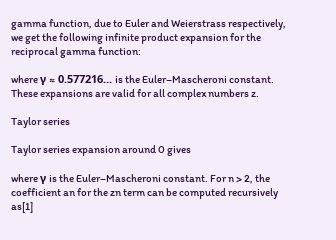gamma function, due to Euler and Weierstrass respectively, we get the following infinite product expansion for the reciprocal gamma function:

where γ ≈ 0.577216... is the Euler–Mascheroni constant. These expansions are valid for all complex numbers z.

Taylor series

Taylor series expansion around 0 gives

where γ is the Euler–Mascheroni constant. For n > 2, the coefficient an for the zn term can be computed recursively as[1]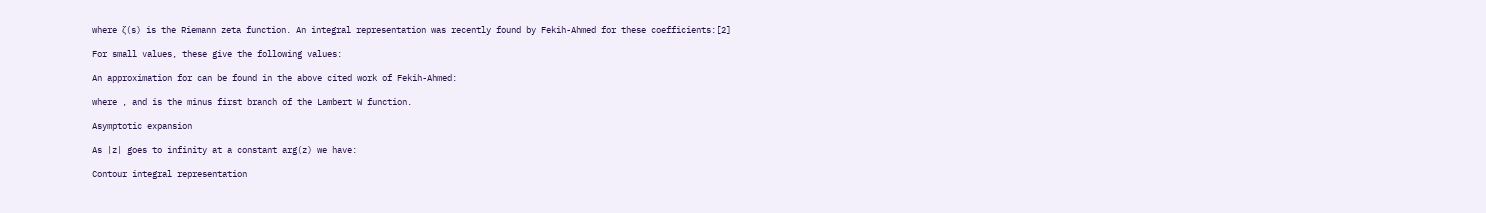where ζ(s) is the Riemann zeta function. An integral representation was recently found by Fekih-Ahmed for these coefficients:[2]

For small values, these give the following values:

An approximation for can be found in the above cited work of Fekih-Ahmed:

where , and is the minus first branch of the Lambert W function.

Asymptotic expansion

As |z| goes to infinity at a constant arg(z) we have:

Contour integral representation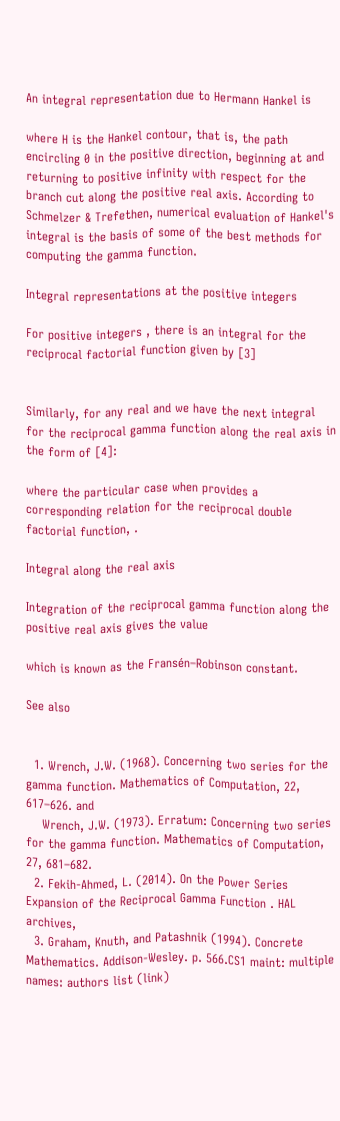An integral representation due to Hermann Hankel is

where H is the Hankel contour, that is, the path encircling 0 in the positive direction, beginning at and returning to positive infinity with respect for the branch cut along the positive real axis. According to Schmelzer & Trefethen, numerical evaluation of Hankel's integral is the basis of some of the best methods for computing the gamma function.

Integral representations at the positive integers

For positive integers , there is an integral for the reciprocal factorial function given by [3]


Similarly, for any real and we have the next integral for the reciprocal gamma function along the real axis in the form of [4]:

where the particular case when provides a corresponding relation for the reciprocal double factorial function, .

Integral along the real axis

Integration of the reciprocal gamma function along the positive real axis gives the value

which is known as the Fransén–Robinson constant.

See also


  1. Wrench, J.W. (1968). Concerning two series for the gamma function. Mathematics of Computation, 22, 617–626. and
    Wrench, J.W. (1973). Erratum: Concerning two series for the gamma function. Mathematics of Computation, 27, 681–682.
  2. Fekih-Ahmed, L. (2014). On the Power Series Expansion of the Reciprocal Gamma Function . HAL archives,
  3. Graham, Knuth, and Patashnik (1994). Concrete Mathematics. Addison-Wesley. p. 566.CS1 maint: multiple names: authors list (link)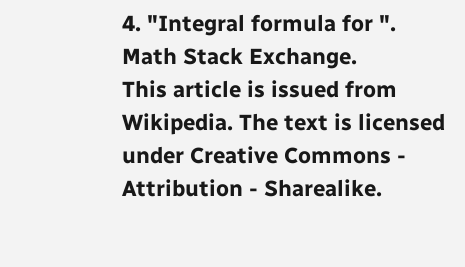4. "Integral formula for ". Math Stack Exchange.
This article is issued from Wikipedia. The text is licensed under Creative Commons - Attribution - Sharealike.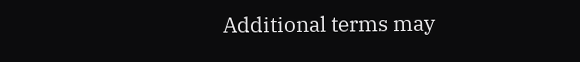Additional terms may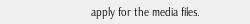apply for the media files.